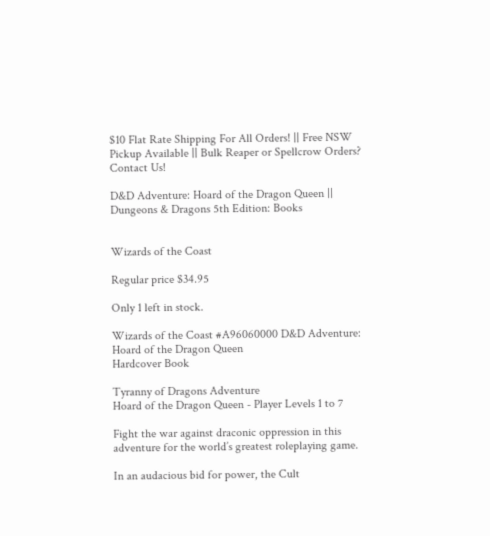$10 Flat Rate Shipping For All Orders! || Free NSW Pickup Available || Bulk Reaper or Spellcrow Orders? Contact Us!

D&D Adventure: Hoard of the Dragon Queen || Dungeons & Dragons 5th Edition: Books


Wizards of the Coast

Regular price $34.95

Only 1 left in stock.

Wizards of the Coast #A96060000 D&D Adventure: Hoard of the Dragon Queen
Hardcover Book

Tyranny of Dragons Adventure
Hoard of the Dragon Queen - Player Levels 1 to 7

Fight the war against draconic oppression in this adventure for the world’s greatest roleplaying game.

In an audacious bid for power, the Cult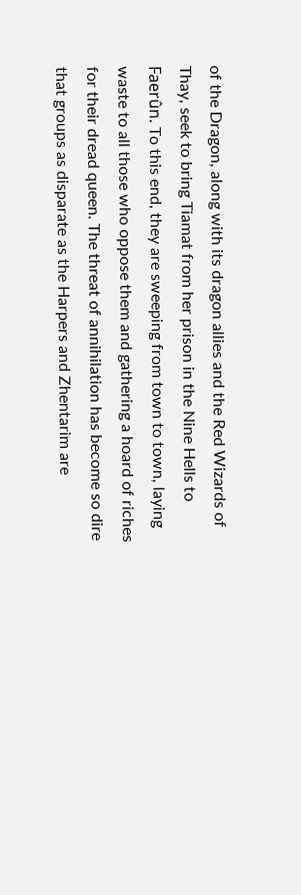of the Dragon, along with its dragon allies and the Red Wizards of Thay, seek to bring Tiamat from her prison in the Nine Hells to Faerûn. To this end, they are sweeping from town to town, laying waste to all those who oppose them and gathering a hoard of riches for their dread queen. The threat of annihilation has become so dire that groups as disparate as the Harpers and Zhentarim are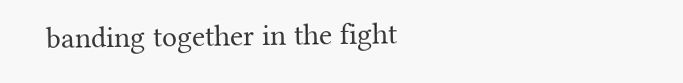banding together in the fight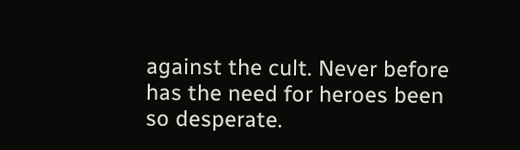against the cult. Never before has the need for heroes been so desperate.